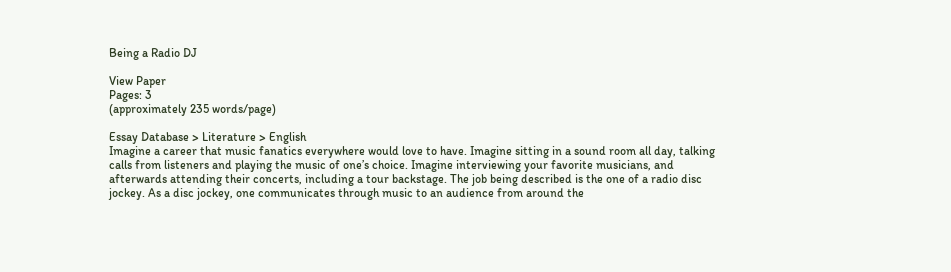Being a Radio DJ

View Paper
Pages: 3
(approximately 235 words/page)

Essay Database > Literature > English
Imagine a career that music fanatics everywhere would love to have. Imagine sitting in a sound room all day, talking calls from listeners and playing the music of one’s choice. Imagine interviewing your favorite musicians, and afterwards attending their concerts, including a tour backstage. The job being described is the one of a radio disc jockey. As a disc jockey, one communicates through music to an audience from around the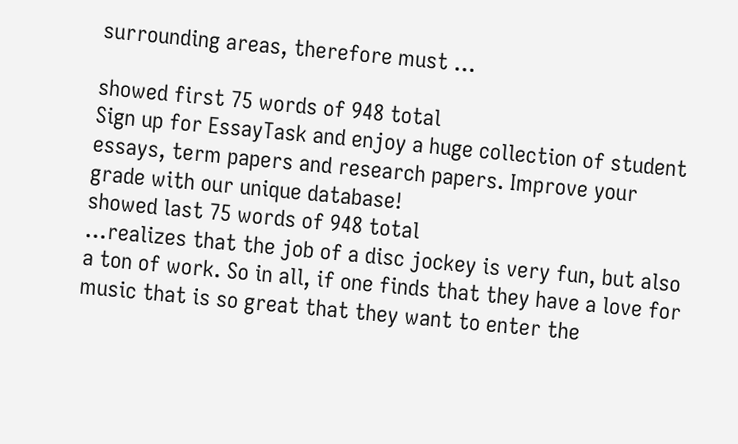surrounding areas, therefore must …

showed first 75 words of 948 total
Sign up for EssayTask and enjoy a huge collection of student essays, term papers and research papers. Improve your grade with our unique database!
showed last 75 words of 948 total
…realizes that the job of a disc jockey is very fun, but also a ton of work. So in all, if one finds that they have a love for music that is so great that they want to enter the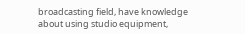broadcasting field, have knowledge about using studio equipment,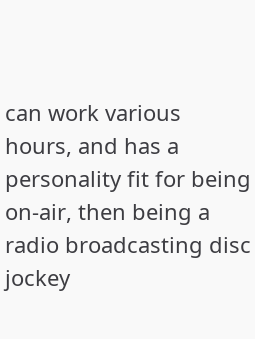can work various hours, and has a personality fit for being on-air, then being a radio broadcasting disc jockey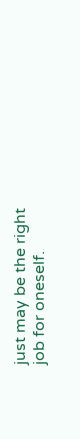just may be the right job for oneself.